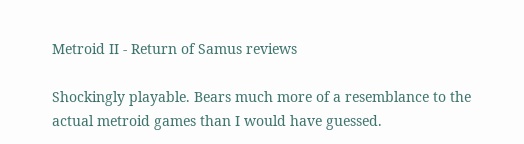Metroid II - Return of Samus reviews

Shockingly playable. Bears much more of a resemblance to the actual metroid games than I would have guessed.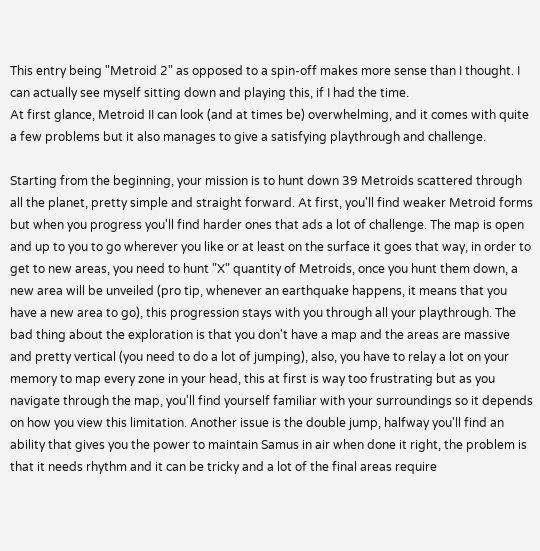This entry being "Metroid 2" as opposed to a spin-off makes more sense than I thought. I can actually see myself sitting down and playing this, if I had the time.
At first glance, Metroid II can look (and at times be) overwhelming, and it comes with quite a few problems but it also manages to give a satisfying playthrough and challenge.

Starting from the beginning, your mission is to hunt down 39 Metroids scattered through all the planet, pretty simple and straight forward. At first, you'll find weaker Metroid forms but when you progress you'll find harder ones that ads a lot of challenge. The map is open and up to you to go wherever you like or at least on the surface it goes that way, in order to get to new areas, you need to hunt "X" quantity of Metroids, once you hunt them down, a new area will be unveiled (pro tip, whenever an earthquake happens, it means that you have a new area to go), this progression stays with you through all your playthrough. The bad thing about the exploration is that you don't have a map and the areas are massive and pretty vertical (you need to do a lot of jumping), also, you have to relay a lot on your memory to map every zone in your head, this at first is way too frustrating but as you navigate through the map, you'll find yourself familiar with your surroundings so it depends on how you view this limitation. Another issue is the double jump, halfway you'll find an ability that gives you the power to maintain Samus in air when done it right, the problem is that it needs rhythm and it can be tricky and a lot of the final areas require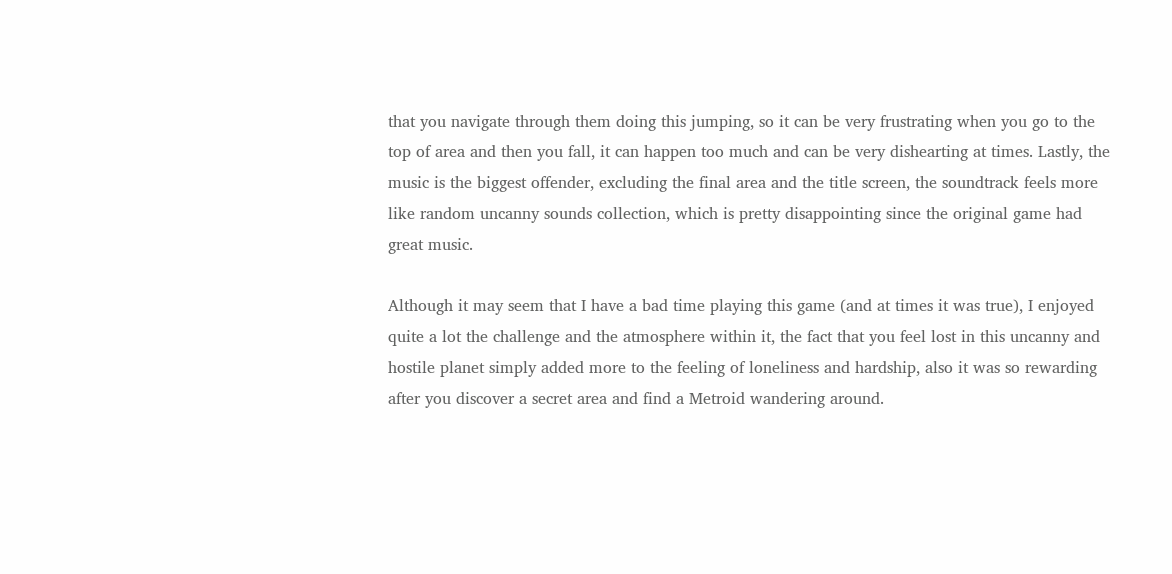that you navigate through them doing this jumping, so it can be very frustrating when you go to the top of area and then you fall, it can happen too much and can be very dishearting at times. Lastly, the music is the biggest offender, excluding the final area and the title screen, the soundtrack feels more like random uncanny sounds collection, which is pretty disappointing since the original game had great music.

Although it may seem that I have a bad time playing this game (and at times it was true), I enjoyed quite a lot the challenge and the atmosphere within it, the fact that you feel lost in this uncanny and hostile planet simply added more to the feeling of loneliness and hardship, also it was so rewarding after you discover a secret area and find a Metroid wandering around.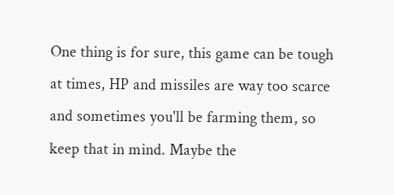One thing is for sure, this game can be tough at times, HP and missiles are way too scarce and sometimes you'll be farming them, so keep that in mind. Maybe the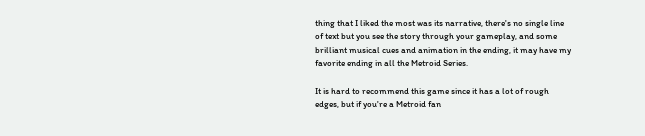thing that I liked the most was its narrative, there's no single line of text but you see the story through your gameplay, and some brilliant musical cues and animation in the ending, it may have my favorite ending in all the Metroid Series.

It is hard to recommend this game since it has a lot of rough edges, but if you're a Metroid fan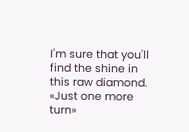I'm sure that you'll find the shine in this raw diamond.
«Just one more turn»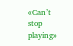«Can’t stop playing»